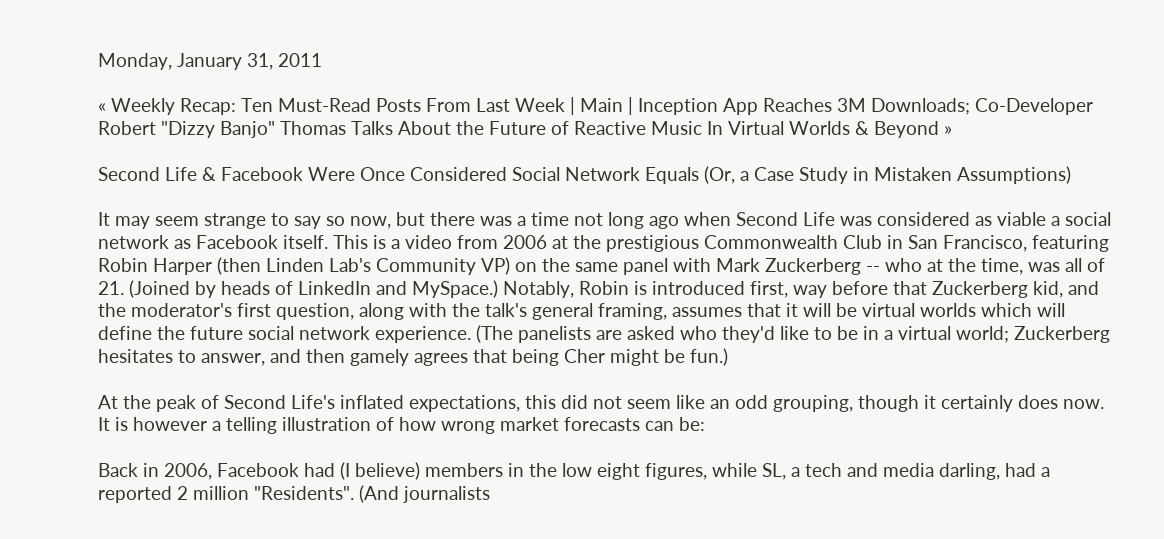Monday, January 31, 2011

« Weekly Recap: Ten Must-Read Posts From Last Week | Main | Inception App Reaches 3M Downloads; Co-Developer Robert "Dizzy Banjo" Thomas Talks About the Future of Reactive Music In Virtual Worlds & Beyond »

Second Life & Facebook Were Once Considered Social Network Equals (Or, a Case Study in Mistaken Assumptions)

It may seem strange to say so now, but there was a time not long ago when Second Life was considered as viable a social network as Facebook itself. This is a video from 2006 at the prestigious Commonwealth Club in San Francisco, featuring Robin Harper (then Linden Lab's Community VP) on the same panel with Mark Zuckerberg -- who at the time, was all of 21. (Joined by heads of LinkedIn and MySpace.) Notably, Robin is introduced first, way before that Zuckerberg kid, and the moderator's first question, along with the talk's general framing, assumes that it will be virtual worlds which will define the future social network experience. (The panelists are asked who they'd like to be in a virtual world; Zuckerberg hesitates to answer, and then gamely agrees that being Cher might be fun.)

At the peak of Second Life's inflated expectations, this did not seem like an odd grouping, though it certainly does now. It is however a telling illustration of how wrong market forecasts can be:

Back in 2006, Facebook had (I believe) members in the low eight figures, while SL, a tech and media darling, had a reported 2 million "Residents". (And journalists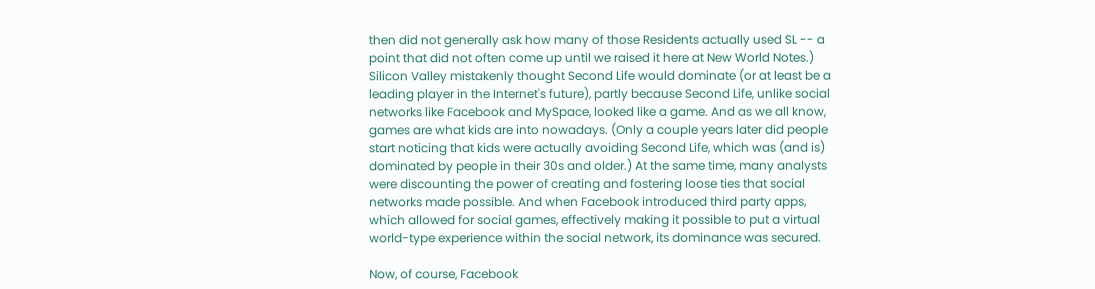then did not generally ask how many of those Residents actually used SL -- a point that did not often come up until we raised it here at New World Notes.)  Silicon Valley mistakenly thought Second Life would dominate (or at least be a leading player in the Internet's future), partly because Second Life, unlike social networks like Facebook and MySpace, looked like a game. And as we all know, games are what kids are into nowadays. (Only a couple years later did people start noticing that kids were actually avoiding Second Life, which was (and is) dominated by people in their 30s and older.) At the same time, many analysts were discounting the power of creating and fostering loose ties that social networks made possible. And when Facebook introduced third party apps, which allowed for social games, effectively making it possible to put a virtual world-type experience within the social network, its dominance was secured.

Now, of course, Facebook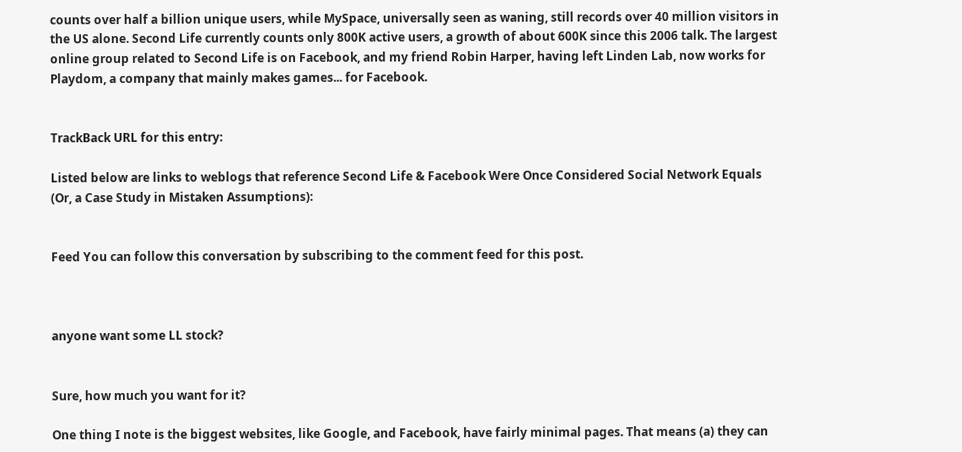counts over half a billion unique users, while MySpace, universally seen as waning, still records over 40 million visitors in the US alone. Second Life currently counts only 800K active users, a growth of about 600K since this 2006 talk. The largest online group related to Second Life is on Facebook, and my friend Robin Harper, having left Linden Lab, now works for Playdom, a company that mainly makes games... for Facebook.


TrackBack URL for this entry:

Listed below are links to weblogs that reference Second Life & Facebook Were Once Considered Social Network Equals (Or, a Case Study in Mistaken Assumptions):


Feed You can follow this conversation by subscribing to the comment feed for this post.



anyone want some LL stock?


Sure, how much you want for it?

One thing I note is the biggest websites, like Google, and Facebook, have fairly minimal pages. That means (a) they can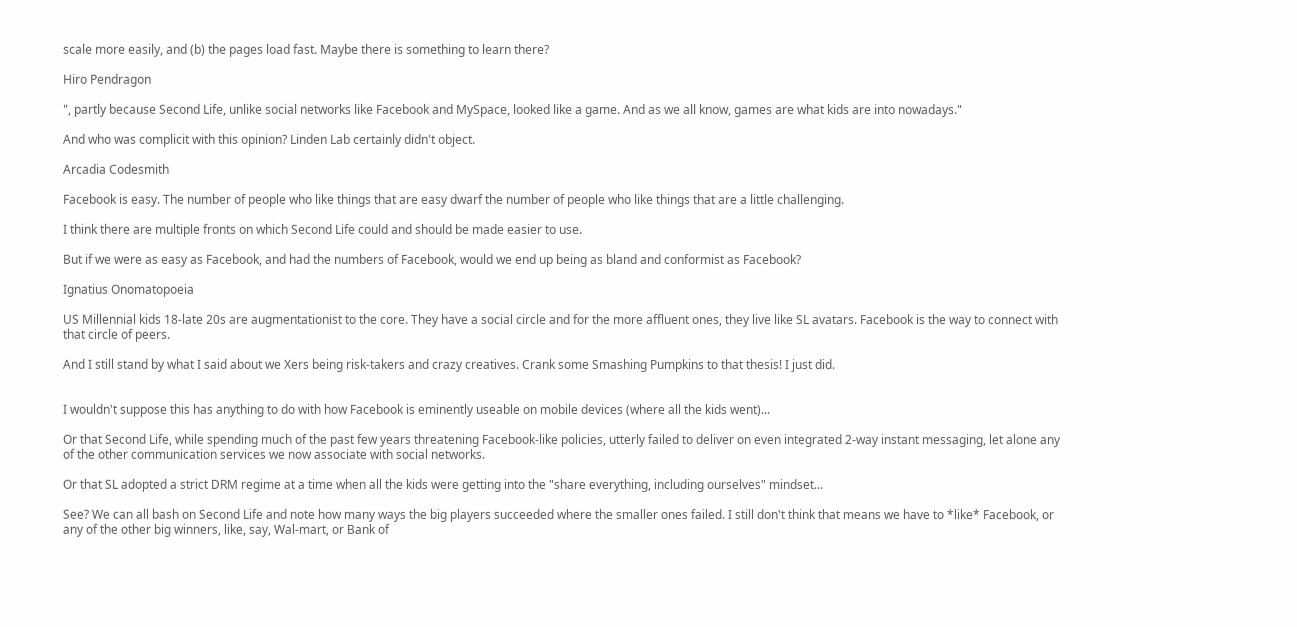scale more easily, and (b) the pages load fast. Maybe there is something to learn there?

Hiro Pendragon

", partly because Second Life, unlike social networks like Facebook and MySpace, looked like a game. And as we all know, games are what kids are into nowadays."

And who was complicit with this opinion? Linden Lab certainly didn't object.

Arcadia Codesmith

Facebook is easy. The number of people who like things that are easy dwarf the number of people who like things that are a little challenging.

I think there are multiple fronts on which Second Life could and should be made easier to use.

But if we were as easy as Facebook, and had the numbers of Facebook, would we end up being as bland and conformist as Facebook?

Ignatius Onomatopoeia

US Millennial kids 18-late 20s are augmentationist to the core. They have a social circle and for the more affluent ones, they live like SL avatars. Facebook is the way to connect with that circle of peers.

And I still stand by what I said about we Xers being risk-takers and crazy creatives. Crank some Smashing Pumpkins to that thesis! I just did.


I wouldn't suppose this has anything to do with how Facebook is eminently useable on mobile devices (where all the kids went)...

Or that Second Life, while spending much of the past few years threatening Facebook-like policies, utterly failed to deliver on even integrated 2-way instant messaging, let alone any of the other communication services we now associate with social networks.

Or that SL adopted a strict DRM regime at a time when all the kids were getting into the "share everything, including ourselves" mindset...

See? We can all bash on Second Life and note how many ways the big players succeeded where the smaller ones failed. I still don't think that means we have to *like* Facebook, or any of the other big winners, like, say, Wal-mart, or Bank of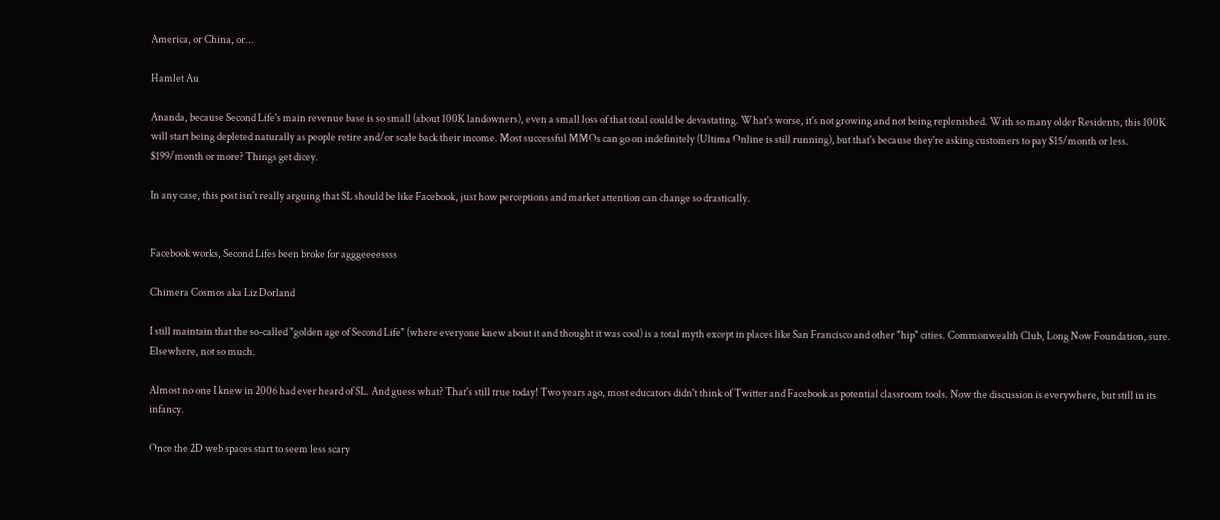America, or China, or...

Hamlet Au

Ananda, because Second Life's main revenue base is so small (about 100K landowners), even a small loss of that total could be devastating. What's worse, it's not growing and not being replenished. With so many older Residents, this 100K will start being depleted naturally as people retire and/or scale back their income. Most successful MMOs can go on indefinitely (Ultima Online is still running), but that's because they're asking customers to pay $15/month or less. $199/month or more? Things get dicey.

In any case, this post isn't really arguing that SL should be like Facebook, just how perceptions and market attention can change so drastically.


Facebook works, Second Lifes been broke for agggeeeessss

Chimera Cosmos aka Liz Dorland

I still maintain that the so-called "golden age of Second Life" (where everyone knew about it and thought it was cool) is a total myth except in places like San Francisco and other "hip" cities. Commonwealth Club, Long Now Foundation, sure. Elsewhere, not so much.

Almost no one I knew in 2006 had ever heard of SL. And guess what? That's still true today! Two years ago, most educators didn't think of Twitter and Facebook as potential classroom tools. Now the discussion is everywhere, but still in its infancy.

Once the 2D web spaces start to seem less scary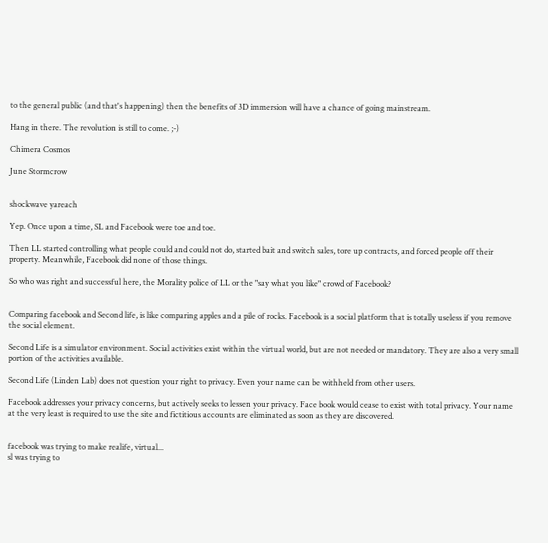to the general public (and that's happening) then the benefits of 3D immersion will have a chance of going mainstream.

Hang in there. The revolution is still to come. ;-)

Chimera Cosmos

June Stormcrow


shockwave yareach

Yep. Once upon a time, SL and Facebook were toe and toe.

Then LL started controlling what people could and could not do, started bait and switch sales, tore up contracts, and forced people off their property. Meanwhile, Facebook did none of those things.

So who was right and successful here, the Morality police of LL or the "say what you like" crowd of Facebook?


Comparing facebook and Second life, is like comparing apples and a pile of rocks. Facebook is a social platform that is totally useless if you remove the social element.

Second Life is a simulator environment. Social activities exist within the virtual world, but are not needed or mandatory. They are also a very small portion of the activities available.

Second Life (Linden Lab) does not question your right to privacy. Even your name can be withheld from other users.

Facebook addresses your privacy concerns, but actively seeks to lessen your privacy. Face book would cease to exist with total privacy. Your name at the very least is required to use the site and fictitious accounts are eliminated as soon as they are discovered.


facebook was trying to make realife, virtual...
sl was trying to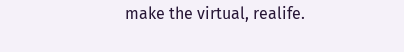make the virtual, realife.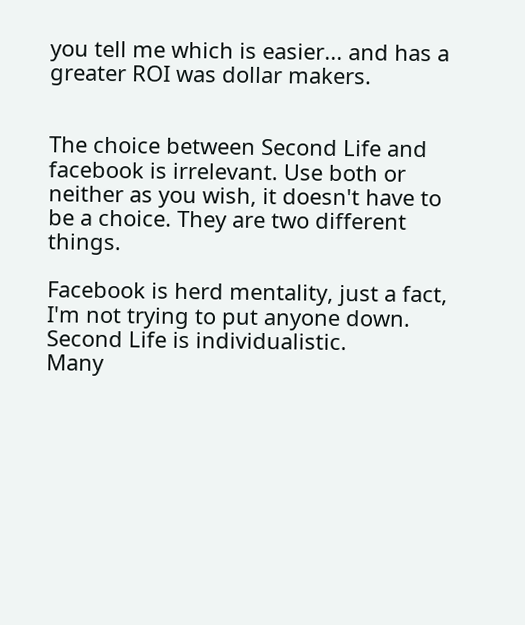you tell me which is easier... and has a greater ROI was dollar makers.


The choice between Second Life and facebook is irrelevant. Use both or neither as you wish, it doesn't have to be a choice. They are two different things.

Facebook is herd mentality, just a fact, I'm not trying to put anyone down.
Second Life is individualistic.
Many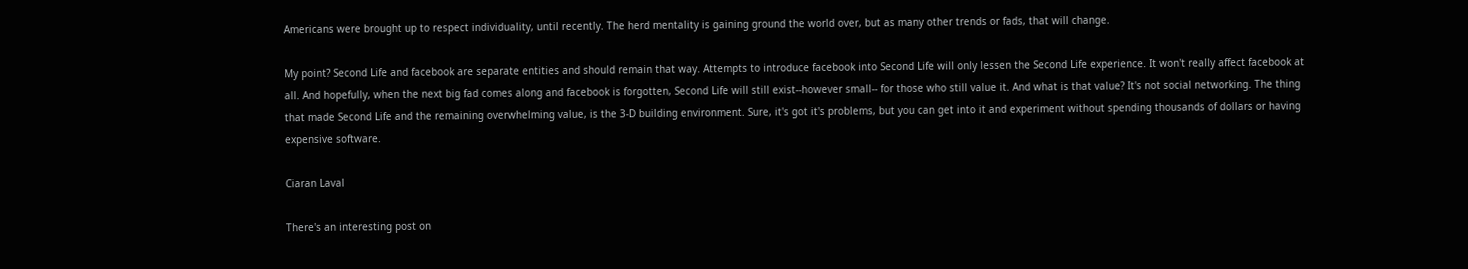Americans were brought up to respect individuality, until recently. The herd mentality is gaining ground the world over, but as many other trends or fads, that will change.

My point? Second Life and facebook are separate entities and should remain that way. Attempts to introduce facebook into Second Life will only lessen the Second Life experience. It won't really affect facebook at all. And hopefully, when the next big fad comes along and facebook is forgotten, Second Life will still exist--however small-- for those who still value it. And what is that value? It's not social networking. The thing that made Second Life and the remaining overwhelming value, is the 3-D building environment. Sure, it's got it's problems, but you can get into it and experiment without spending thousands of dollars or having expensive software.

Ciaran Laval

There's an interesting post on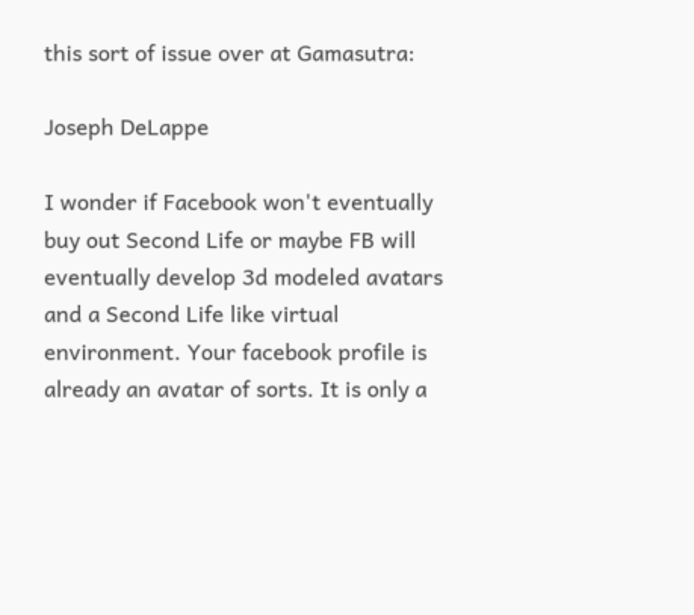this sort of issue over at Gamasutra:

Joseph DeLappe

I wonder if Facebook won't eventually buy out Second Life or maybe FB will eventually develop 3d modeled avatars and a Second Life like virtual environment. Your facebook profile is already an avatar of sorts. It is only a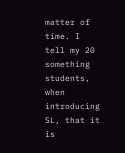matter of time. I tell my 20 something students, when introducing SL, that it is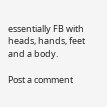essentially FB with heads, hands, feet and a body.

Post a comment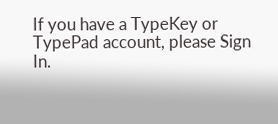If you have a TypeKey or TypePad account, please Sign In.